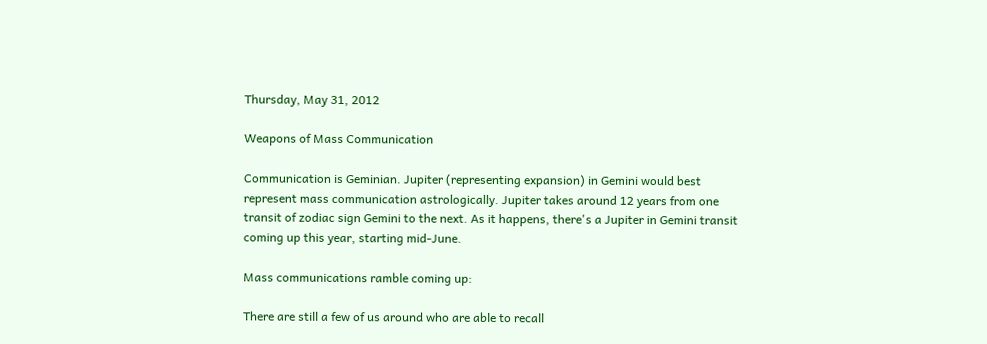Thursday, May 31, 2012

Weapons of Mass Communication

Communication is Geminian. Jupiter (representing expansion) in Gemini would best represent mass communication astrologically. Jupiter takes around 12 years from one transit of zodiac sign Gemini to the next. As it happens, there's a Jupiter in Gemini transit coming up this year, starting mid-June.

Mass communications ramble coming up:

There are still a few of us around who are able to recall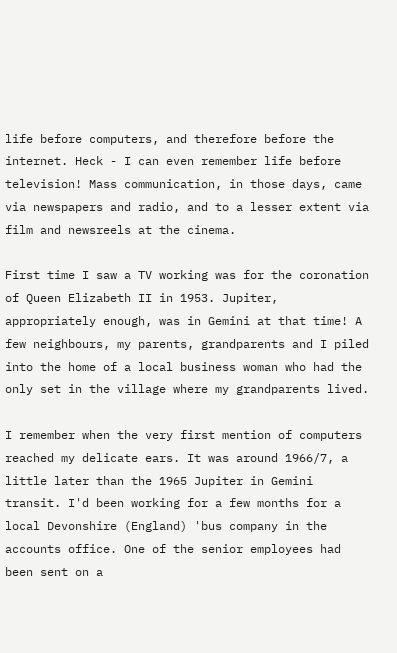life before computers, and therefore before the internet. Heck - I can even remember life before television! Mass communication, in those days, came via newspapers and radio, and to a lesser extent via film and newsreels at the cinema.

First time I saw a TV working was for the coronation of Queen Elizabeth II in 1953. Jupiter, appropriately enough, was in Gemini at that time! A few neighbours, my parents, grandparents and I piled into the home of a local business woman who had the only set in the village where my grandparents lived.

I remember when the very first mention of computers reached my delicate ears. It was around 1966/7, a little later than the 1965 Jupiter in Gemini transit. I'd been working for a few months for a local Devonshire (England) 'bus company in the accounts office. One of the senior employees had been sent on a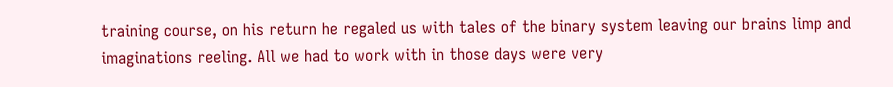training course, on his return he regaled us with tales of the binary system leaving our brains limp and imaginations reeling. All we had to work with in those days were very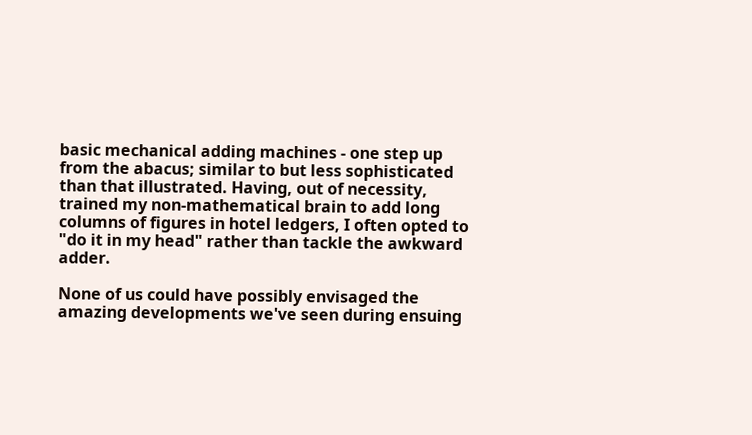basic mechanical adding machines - one step up from the abacus; similar to but less sophisticated than that illustrated. Having, out of necessity, trained my non-mathematical brain to add long columns of figures in hotel ledgers, I often opted to "do it in my head" rather than tackle the awkward adder.

None of us could have possibly envisaged the amazing developments we've seen during ensuing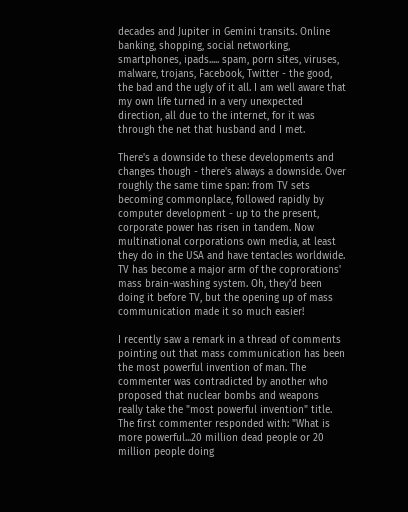decades and Jupiter in Gemini transits. Online banking, shopping, social networking, smartphones, ipads..... spam, porn sites, viruses, malware, trojans, Facebook, Twitter - the good, the bad and the ugly of it all. I am well aware that my own life turned in a very unexpected direction, all due to the internet, for it was through the net that husband and I met.

There's a downside to these developments and changes though - there's always a downside. Over roughly the same time span: from TV sets becoming commonplace, followed rapidly by computer development - up to the present, corporate power has risen in tandem. Now multinational corporations own media, at least they do in the USA and have tentacles worldwide. TV has become a major arm of the coprorations' mass brain-washing system. Oh, they'd been doing it before TV, but the opening up of mass communication made it so much easier!

I recently saw a remark in a thread of comments pointing out that mass communication has been the most powerful invention of man. The commenter was contradicted by another who proposed that nuclear bombs and weapons really take the "most powerful invention" title. The first commenter responded with: "What is more powerful...20 million dead people or 20 million people doing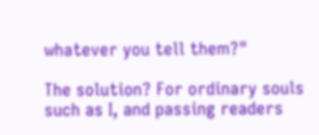whatever you tell them?"

The solution? For ordinary souls such as I, and passing readers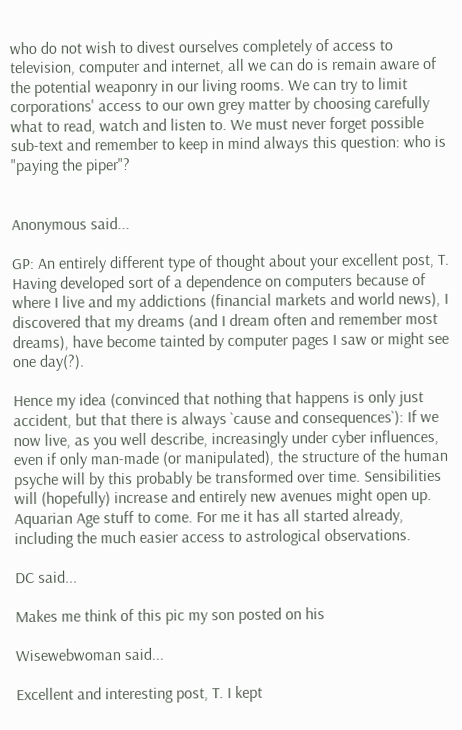who do not wish to divest ourselves completely of access to television, computer and internet, all we can do is remain aware of the potential weaponry in our living rooms. We can try to limit corporations' access to our own grey matter by choosing carefully what to read, watch and listen to. We must never forget possible sub-text and remember to keep in mind always this question: who is "paying the piper"?


Anonymous said...

GP: An entirely different type of thought about your excellent post, T. Having developed sort of a dependence on computers because of where I live and my addictions (financial markets and world news), I discovered that my dreams (and I dream often and remember most dreams), have become tainted by computer pages I saw or might see one day(?).

Hence my idea (convinced that nothing that happens is only just accident, but that there is always `cause and consequences`): If we now live, as you well describe, increasingly under cyber influences, even if only man-made (or manipulated), the structure of the human psyche will by this probably be transformed over time. Sensibilities will (hopefully) increase and entirely new avenues might open up. Aquarian Age stuff to come. For me it has all started already, including the much easier access to astrological observations.

DC said...

Makes me think of this pic my son posted on his

Wisewebwoman said...

Excellent and interesting post, T. I kept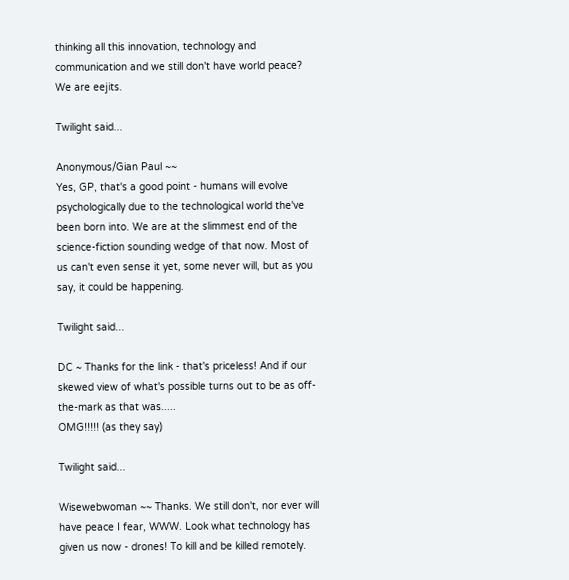thinking all this innovation, technology and communication and we still don't have world peace?
We are eejits.

Twilight said...

Anonymous/Gian Paul ~~
Yes, GP, that's a good point - humans will evolve psychologically due to the technological world the've been born into. We are at the slimmest end of the science-fiction sounding wedge of that now. Most of us can't even sense it yet, some never will, but as you say, it could be happening.

Twilight said...

DC ~ Thanks for the link - that's priceless! And if our skewed view of what's possible turns out to be as off-the-mark as that was.....
OMG!!!!! (as they say)

Twilight said...

Wisewebwoman ~~ Thanks. We still don't, nor ever will have peace I fear, WWW. Look what technology has given us now - drones! To kill and be killed remotely.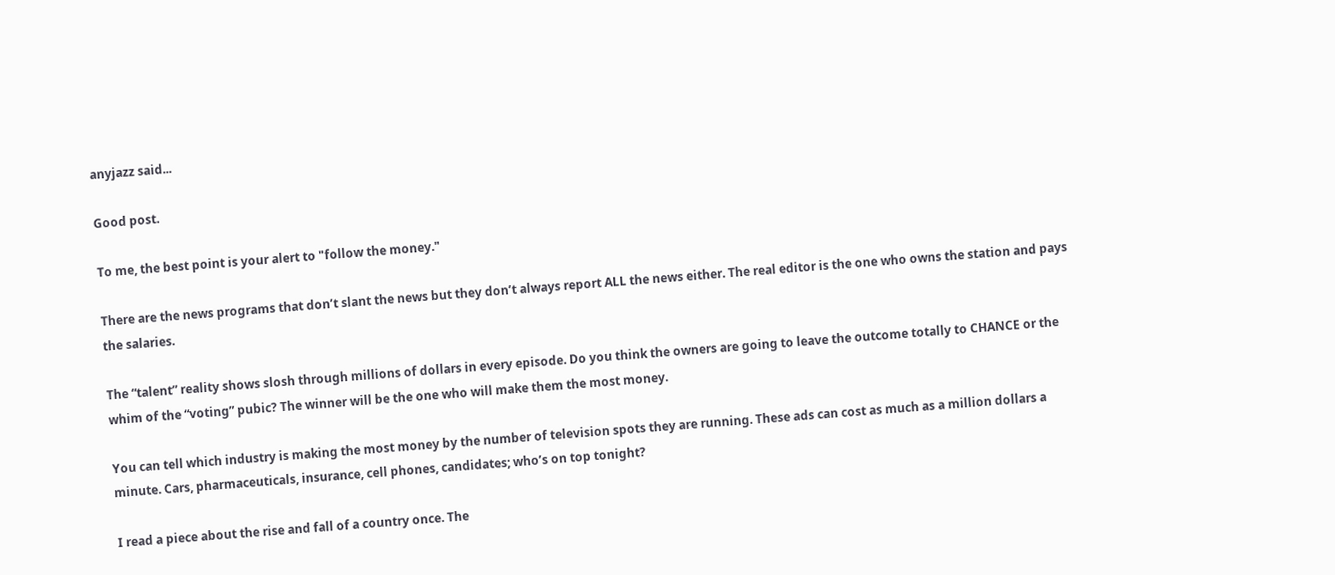anyjazz said...

Good post.

To me, the best point is your alert to "follow the money."

There are the news programs that don’t slant the news but they don’t always report ALL the news either. The real editor is the one who owns the station and pays the salaries.

The “talent” reality shows slosh through millions of dollars in every episode. Do you think the owners are going to leave the outcome totally to CHANCE or the whim of the “voting” pubic? The winner will be the one who will make them the most money.

You can tell which industry is making the most money by the number of television spots they are running. These ads can cost as much as a million dollars a minute. Cars, pharmaceuticals, insurance, cell phones, candidates; who’s on top tonight?

I read a piece about the rise and fall of a country once. The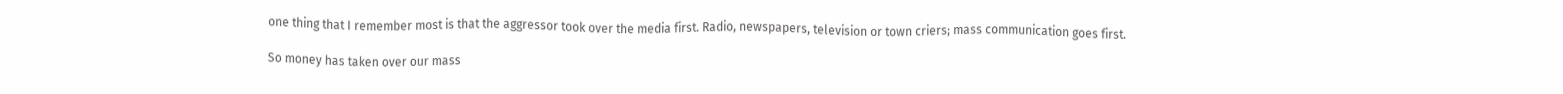one thing that I remember most is that the aggressor took over the media first. Radio, newspapers, television or town criers; mass communication goes first.

So money has taken over our mass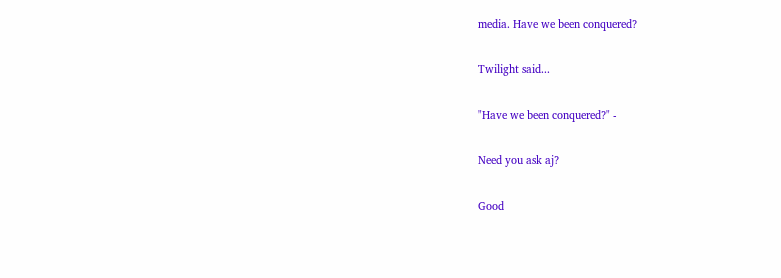media. Have we been conquered?

Twilight said...

"Have we been conquered?" -

Need you ask aj?

Good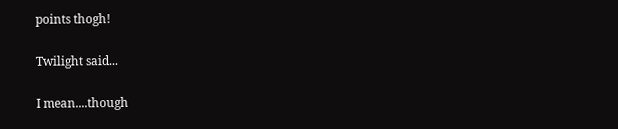points thogh!

Twilight said...

I mean....though